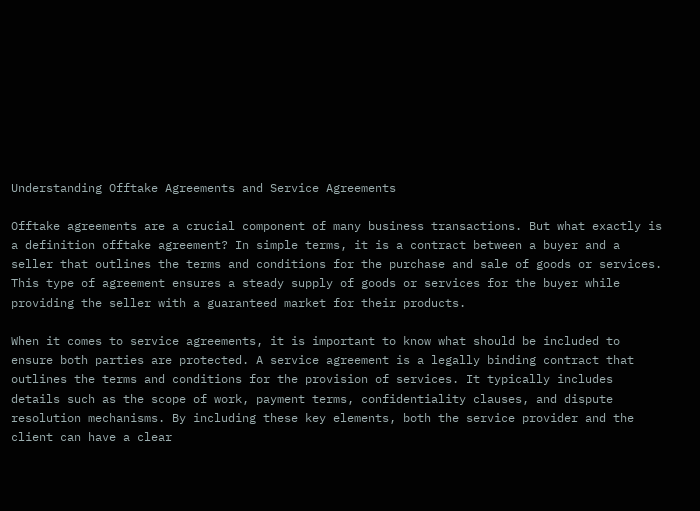Understanding Offtake Agreements and Service Agreements

Offtake agreements are a crucial component of many business transactions. But what exactly is a definition offtake agreement? In simple terms, it is a contract between a buyer and a seller that outlines the terms and conditions for the purchase and sale of goods or services. This type of agreement ensures a steady supply of goods or services for the buyer while providing the seller with a guaranteed market for their products.

When it comes to service agreements, it is important to know what should be included to ensure both parties are protected. A service agreement is a legally binding contract that outlines the terms and conditions for the provision of services. It typically includes details such as the scope of work, payment terms, confidentiality clauses, and dispute resolution mechanisms. By including these key elements, both the service provider and the client can have a clear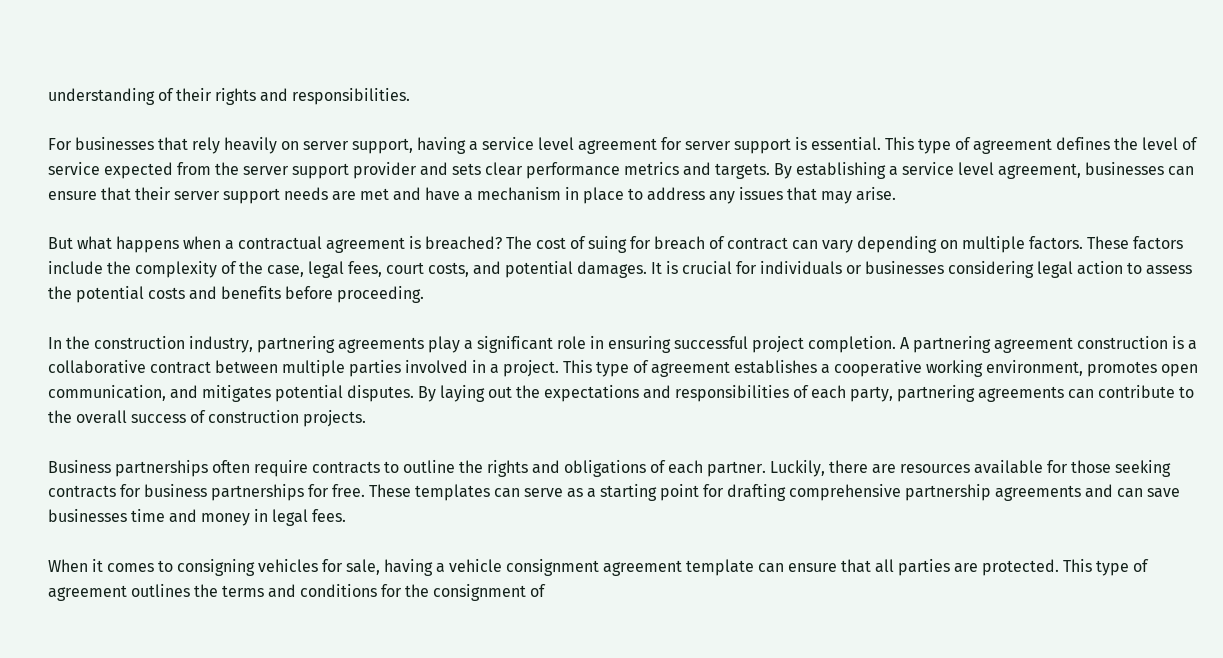understanding of their rights and responsibilities.

For businesses that rely heavily on server support, having a service level agreement for server support is essential. This type of agreement defines the level of service expected from the server support provider and sets clear performance metrics and targets. By establishing a service level agreement, businesses can ensure that their server support needs are met and have a mechanism in place to address any issues that may arise.

But what happens when a contractual agreement is breached? The cost of suing for breach of contract can vary depending on multiple factors. These factors include the complexity of the case, legal fees, court costs, and potential damages. It is crucial for individuals or businesses considering legal action to assess the potential costs and benefits before proceeding.

In the construction industry, partnering agreements play a significant role in ensuring successful project completion. A partnering agreement construction is a collaborative contract between multiple parties involved in a project. This type of agreement establishes a cooperative working environment, promotes open communication, and mitigates potential disputes. By laying out the expectations and responsibilities of each party, partnering agreements can contribute to the overall success of construction projects.

Business partnerships often require contracts to outline the rights and obligations of each partner. Luckily, there are resources available for those seeking contracts for business partnerships for free. These templates can serve as a starting point for drafting comprehensive partnership agreements and can save businesses time and money in legal fees.

When it comes to consigning vehicles for sale, having a vehicle consignment agreement template can ensure that all parties are protected. This type of agreement outlines the terms and conditions for the consignment of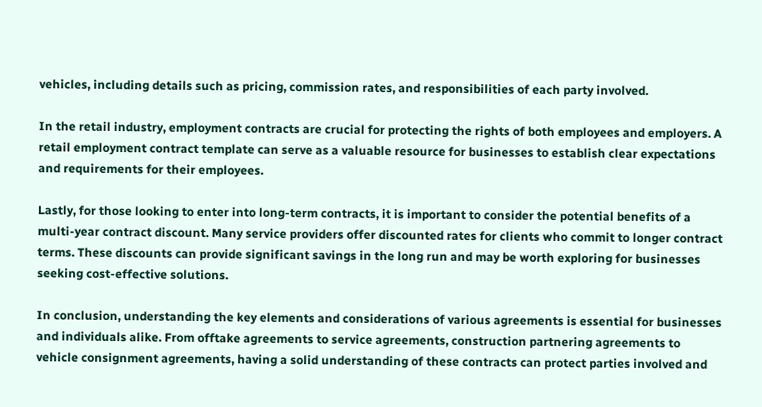vehicles, including details such as pricing, commission rates, and responsibilities of each party involved.

In the retail industry, employment contracts are crucial for protecting the rights of both employees and employers. A retail employment contract template can serve as a valuable resource for businesses to establish clear expectations and requirements for their employees.

Lastly, for those looking to enter into long-term contracts, it is important to consider the potential benefits of a multi-year contract discount. Many service providers offer discounted rates for clients who commit to longer contract terms. These discounts can provide significant savings in the long run and may be worth exploring for businesses seeking cost-effective solutions.

In conclusion, understanding the key elements and considerations of various agreements is essential for businesses and individuals alike. From offtake agreements to service agreements, construction partnering agreements to vehicle consignment agreements, having a solid understanding of these contracts can protect parties involved and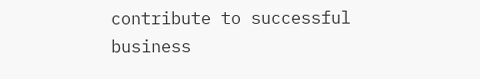contribute to successful business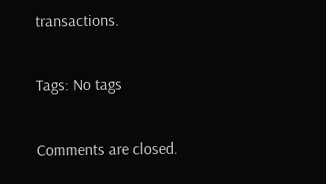transactions.

Tags: No tags

Comments are closed.